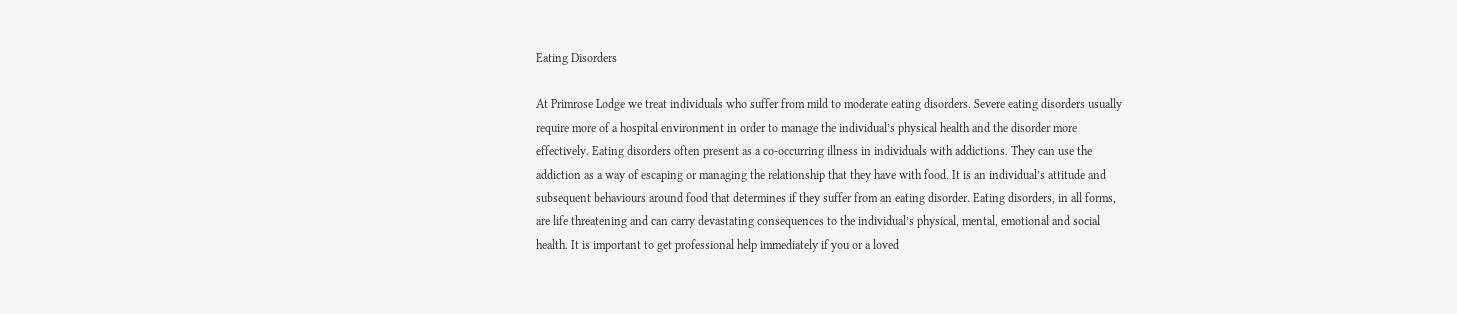Eating Disorders

At Primrose Lodge we treat individuals who suffer from mild to moderate eating disorders. Severe eating disorders usually require more of a hospital environment in order to manage the individual’s physical health and the disorder more effectively. Eating disorders often present as a co-occurring illness in individuals with addictions. They can use the addiction as a way of escaping or managing the relationship that they have with food. It is an individual’s attitude and subsequent behaviours around food that determines if they suffer from an eating disorder. Eating disorders, in all forms, are life threatening and can carry devastating consequences to the individual’s physical, mental, emotional and social health. It is important to get professional help immediately if you or a loved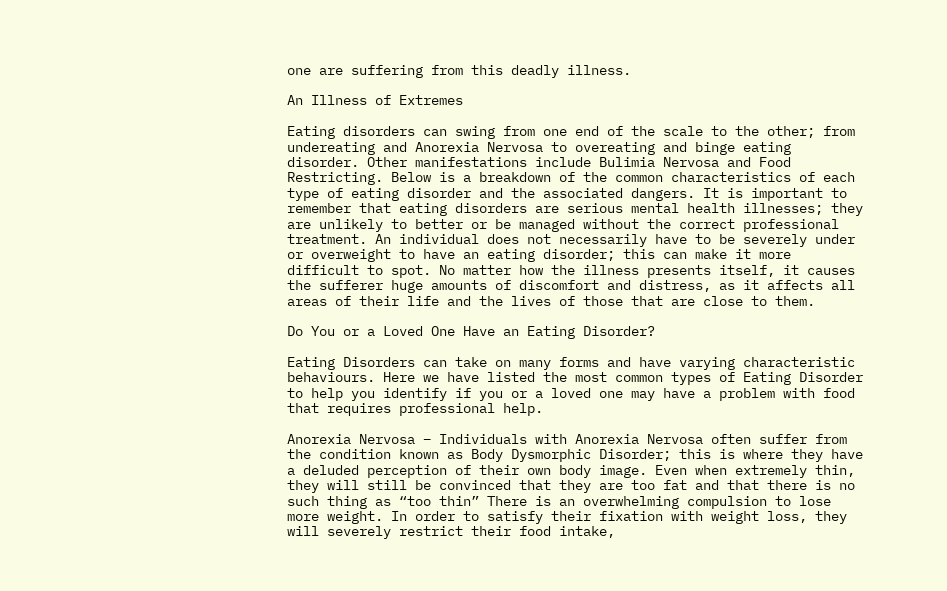one are suffering from this deadly illness.

An Illness of Extremes

Eating disorders can swing from one end of the scale to the other; from undereating and Anorexia Nervosa to overeating and binge eating disorder. Other manifestations include Bulimia Nervosa and Food Restricting. Below is a breakdown of the common characteristics of each type of eating disorder and the associated dangers. It is important to remember that eating disorders are serious mental health illnesses; they are unlikely to better or be managed without the correct professional treatment. An individual does not necessarily have to be severely under or overweight to have an eating disorder; this can make it more difficult to spot. No matter how the illness presents itself, it causes the sufferer huge amounts of discomfort and distress, as it affects all areas of their life and the lives of those that are close to them.

Do You or a Loved One Have an Eating Disorder?

Eating Disorders can take on many forms and have varying characteristic behaviours. Here we have listed the most common types of Eating Disorder to help you identify if you or a loved one may have a problem with food that requires professional help.

Anorexia Nervosa – Individuals with Anorexia Nervosa often suffer from the condition known as Body Dysmorphic Disorder; this is where they have a deluded perception of their own body image. Even when extremely thin, they will still be convinced that they are too fat and that there is no such thing as “too thin” There is an overwhelming compulsion to lose more weight. In order to satisfy their fixation with weight loss, they will severely restrict their food intake,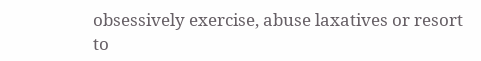obsessively exercise, abuse laxatives or resort to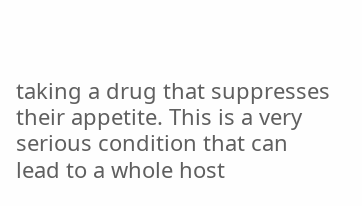taking a drug that suppresses their appetite. This is a very serious condition that can lead to a whole host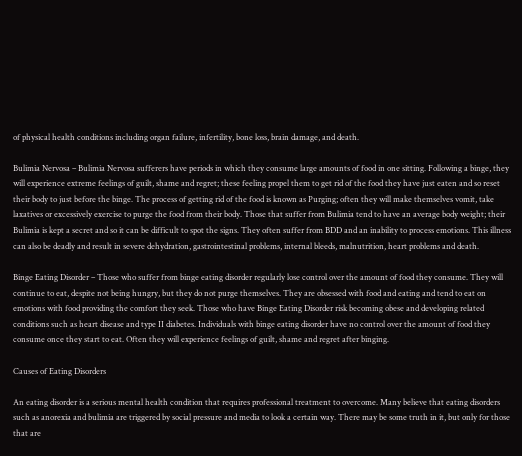of physical health conditions including organ failure, infertility, bone loss, brain damage, and death.

Bulimia Nervosa – Bulimia Nervosa sufferers have periods in which they consume large amounts of food in one sitting. Following a binge, they will experience extreme feelings of guilt, shame and regret; these feeling propel them to get rid of the food they have just eaten and so reset their body to just before the binge. The process of getting rid of the food is known as Purging; often they will make themselves vomit, take laxatives or excessively exercise to purge the food from their body. Those that suffer from Bulimia tend to have an average body weight; their Bulimia is kept a secret and so it can be difficult to spot the signs. They often suffer from BDD and an inability to process emotions. This illness can also be deadly and result in severe dehydration, gastrointestinal problems, internal bleeds, malnutrition, heart problems and death.

Binge Eating Disorder – Those who suffer from binge eating disorder regularly lose control over the amount of food they consume. They will continue to eat, despite not being hungry, but they do not purge themselves. They are obsessed with food and eating and tend to eat on emotions with food providing the comfort they seek. Those who have Binge Eating Disorder risk becoming obese and developing related conditions such as heart disease and type II diabetes. Individuals with binge eating disorder have no control over the amount of food they consume once they start to eat. Often they will experience feelings of guilt, shame and regret after binging.

Causes of Eating Disorders

An eating disorder is a serious mental health condition that requires professional treatment to overcome. Many believe that eating disorders such as anorexia and bulimia are triggered by social pressure and media to look a certain way. There may be some truth in it, but only for those that are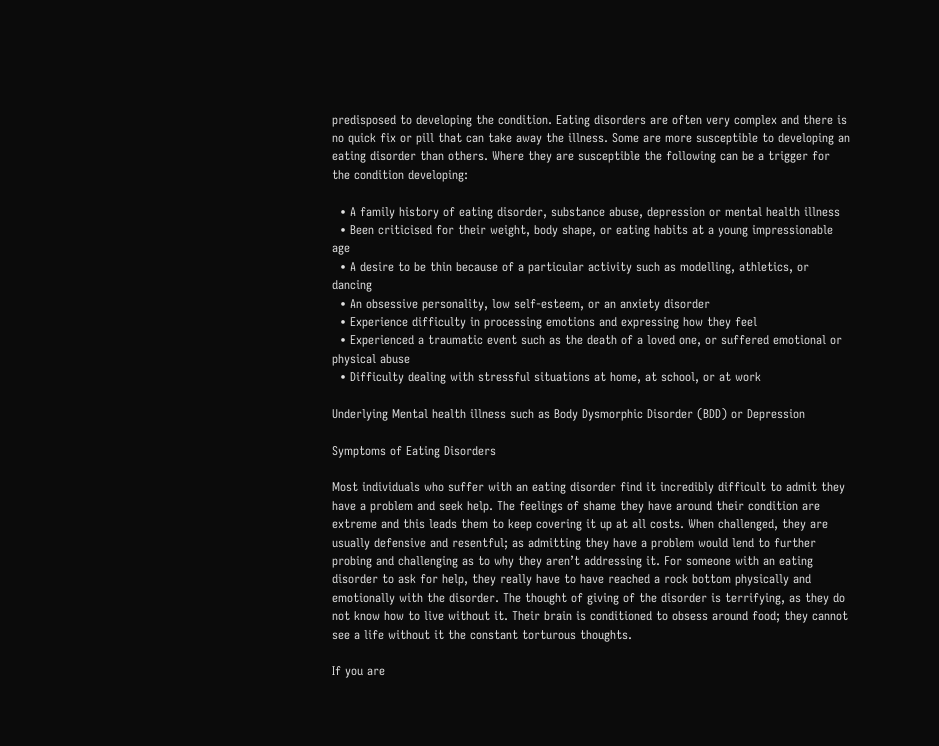predisposed to developing the condition. Eating disorders are often very complex and there is no quick fix or pill that can take away the illness. Some are more susceptible to developing an eating disorder than others. Where they are susceptible the following can be a trigger for the condition developing:

  • A family history of eating disorder, substance abuse, depression or mental health illness
  • Been criticised for their weight, body shape, or eating habits at a young impressionable age
  • A desire to be thin because of a particular activity such as modelling, athletics, or dancing
  • An obsessive personality, low self-esteem, or an anxiety disorder
  • Experience difficulty in processing emotions and expressing how they feel
  • Experienced a traumatic event such as the death of a loved one, or suffered emotional or physical abuse
  • Difficulty dealing with stressful situations at home, at school, or at work

Underlying Mental health illness such as Body Dysmorphic Disorder (BDD) or Depression

Symptoms of Eating Disorders

Most individuals who suffer with an eating disorder find it incredibly difficult to admit they have a problem and seek help. The feelings of shame they have around their condition are extreme and this leads them to keep covering it up at all costs. When challenged, they are usually defensive and resentful; as admitting they have a problem would lend to further probing and challenging as to why they aren’t addressing it. For someone with an eating disorder to ask for help, they really have to have reached a rock bottom physically and emotionally with the disorder. The thought of giving of the disorder is terrifying, as they do not know how to live without it. Their brain is conditioned to obsess around food; they cannot see a life without it the constant torturous thoughts.

If you are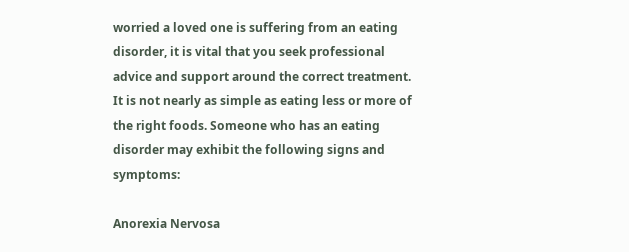worried a loved one is suffering from an eating disorder, it is vital that you seek professional advice and support around the correct treatment. It is not nearly as simple as eating less or more of the right foods. Someone who has an eating disorder may exhibit the following signs and symptoms:

Anorexia Nervosa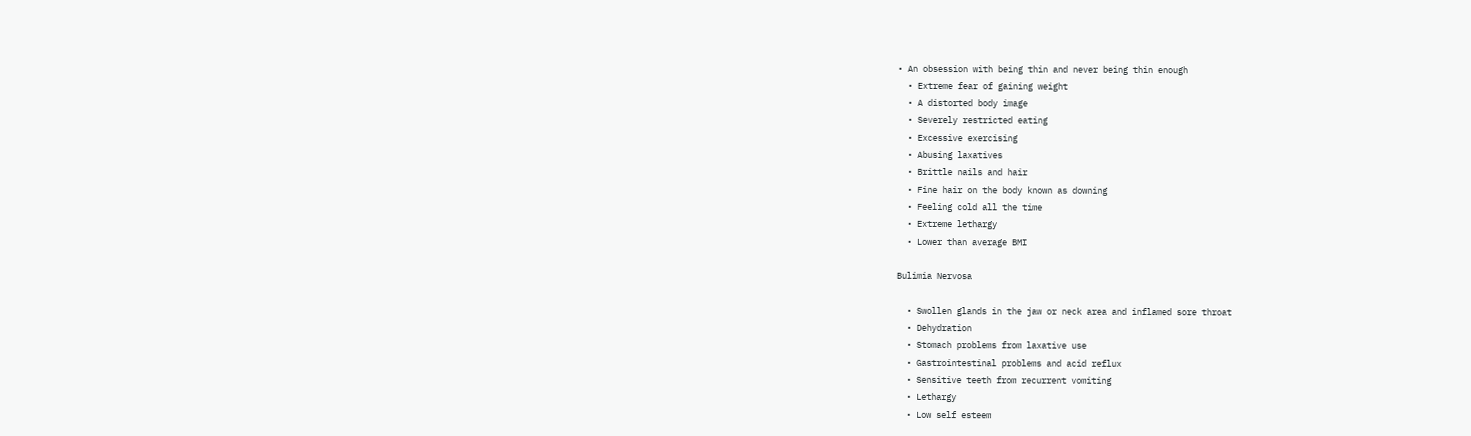• An obsession with being thin and never being thin enough
  • Extreme fear of gaining weight
  • A distorted body image
  • Severely restricted eating
  • Excessive exercising
  • Abusing laxatives
  • Brittle nails and hair
  • Fine hair on the body known as downing
  • Feeling cold all the time
  • Extreme lethargy
  • Lower than average BMI

Bulimia Nervosa

  • Swollen glands in the jaw or neck area and inflamed sore throat
  • Dehydration
  • Stomach problems from laxative use
  • Gastrointestinal problems and acid reflux
  • Sensitive teeth from recurrent vomiting
  • Lethargy
  • Low self esteem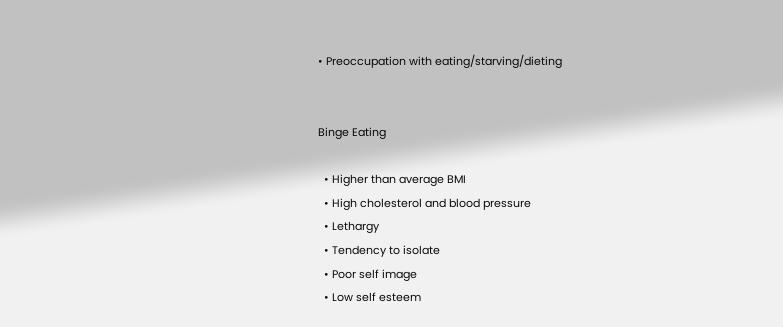• Preoccupation with eating/starving/dieting


Binge Eating

  • Higher than average BMI
  • High cholesterol and blood pressure
  • Lethargy
  • Tendency to isolate
  • Poor self image
  • Low self esteem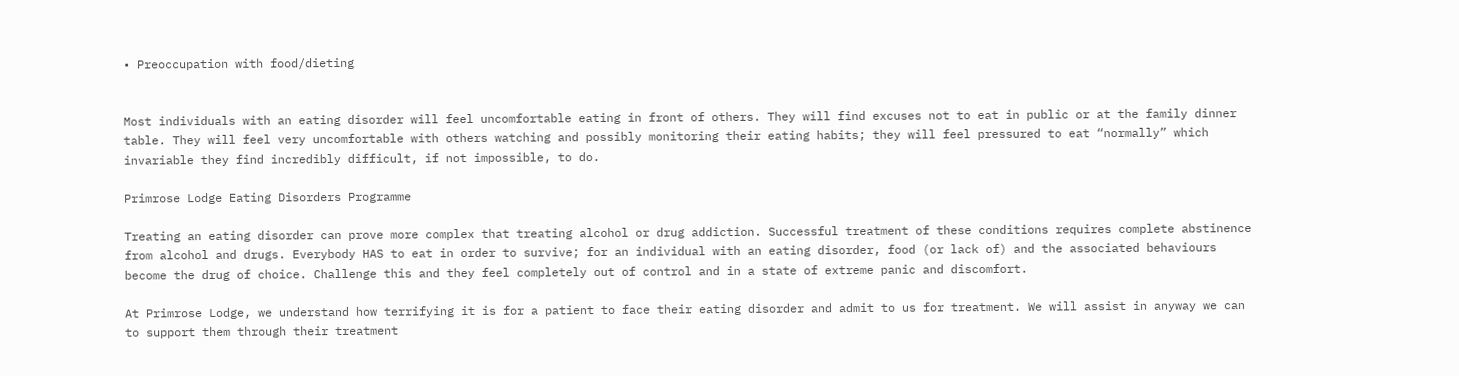• Preoccupation with food/dieting


Most individuals with an eating disorder will feel uncomfortable eating in front of others. They will find excuses not to eat in public or at the family dinner table. They will feel very uncomfortable with others watching and possibly monitoring their eating habits; they will feel pressured to eat “normally” which invariable they find incredibly difficult, if not impossible, to do.

Primrose Lodge Eating Disorders Programme

Treating an eating disorder can prove more complex that treating alcohol or drug addiction. Successful treatment of these conditions requires complete abstinence from alcohol and drugs. Everybody HAS to eat in order to survive; for an individual with an eating disorder, food (or lack of) and the associated behaviours become the drug of choice. Challenge this and they feel completely out of control and in a state of extreme panic and discomfort.

At Primrose Lodge, we understand how terrifying it is for a patient to face their eating disorder and admit to us for treatment. We will assist in anyway we can to support them through their treatment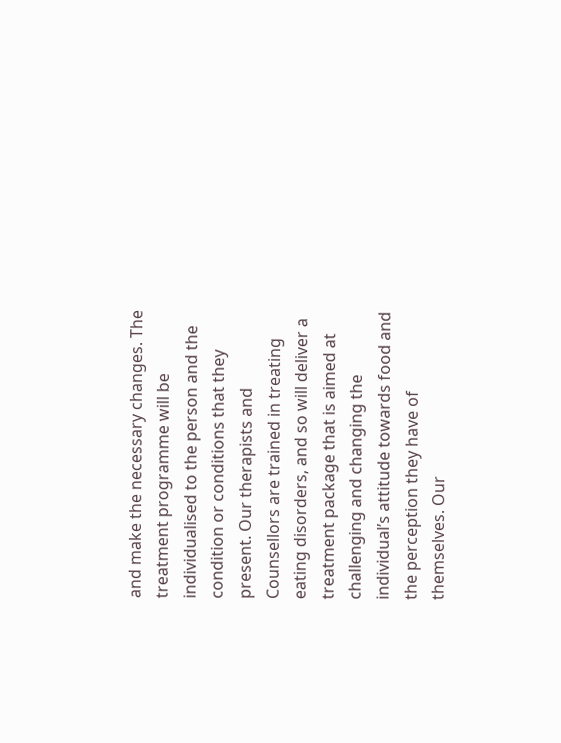and make the necessary changes. The treatment programme will be individualised to the person and the condition or conditions that they present. Our therapists and Counsellors are trained in treating eating disorders, and so will deliver a treatment package that is aimed at challenging and changing the individual’s attitude towards food and the perception they have of themselves. Our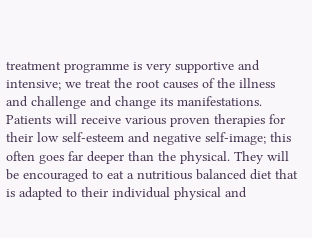treatment programme is very supportive and intensive; we treat the root causes of the illness and challenge and change its manifestations. Patients will receive various proven therapies for their low self-esteem and negative self-image; this often goes far deeper than the physical. They will be encouraged to eat a nutritious balanced diet that is adapted to their individual physical and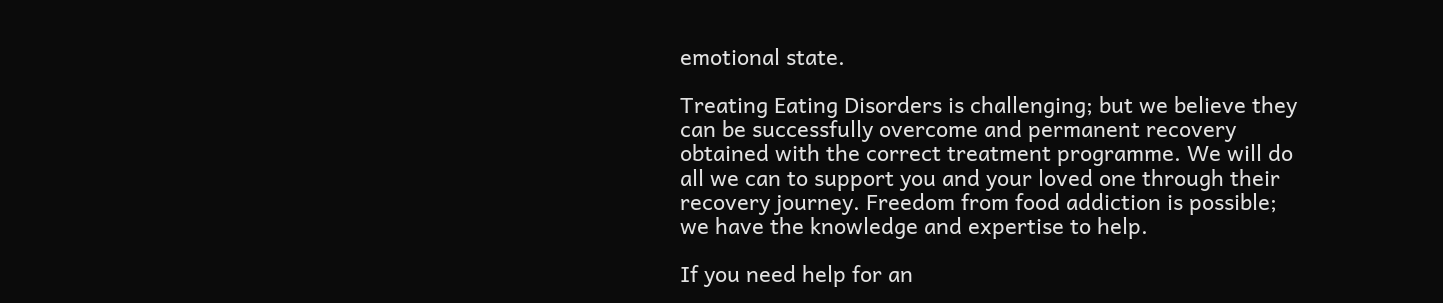emotional state.

Treating Eating Disorders is challenging; but we believe they can be successfully overcome and permanent recovery obtained with the correct treatment programme. We will do all we can to support you and your loved one through their recovery journey. Freedom from food addiction is possible; we have the knowledge and expertise to help.

If you need help for an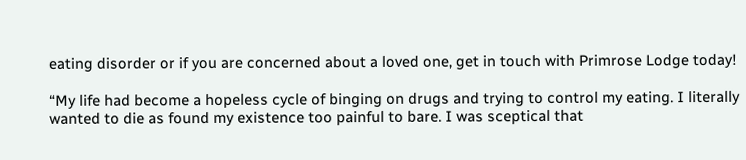eating disorder or if you are concerned about a loved one, get in touch with Primrose Lodge today!

“My life had become a hopeless cycle of binging on drugs and trying to control my eating. I literally wanted to die as found my existence too painful to bare. I was sceptical that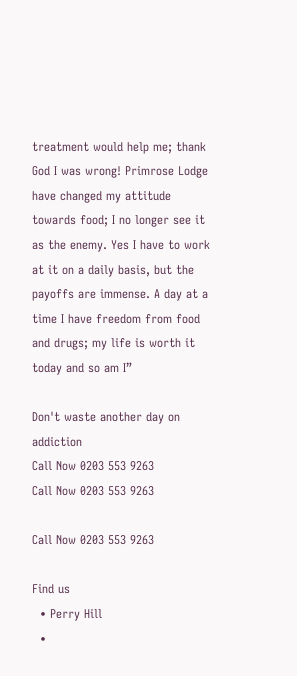treatment would help me; thank God I was wrong! Primrose Lodge have changed my attitude towards food; I no longer see it as the enemy. Yes I have to work at it on a daily basis, but the payoffs are immense. A day at a time I have freedom from food and drugs; my life is worth it today and so am I”

Don't waste another day on addiction
Call Now 0203 553 9263
Call Now 0203 553 9263

Call Now 0203 553 9263

Find us
  • Perry Hill
  •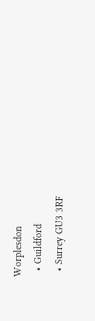Worplesdon
  • Guildford
  • Surrey GU3 3RF